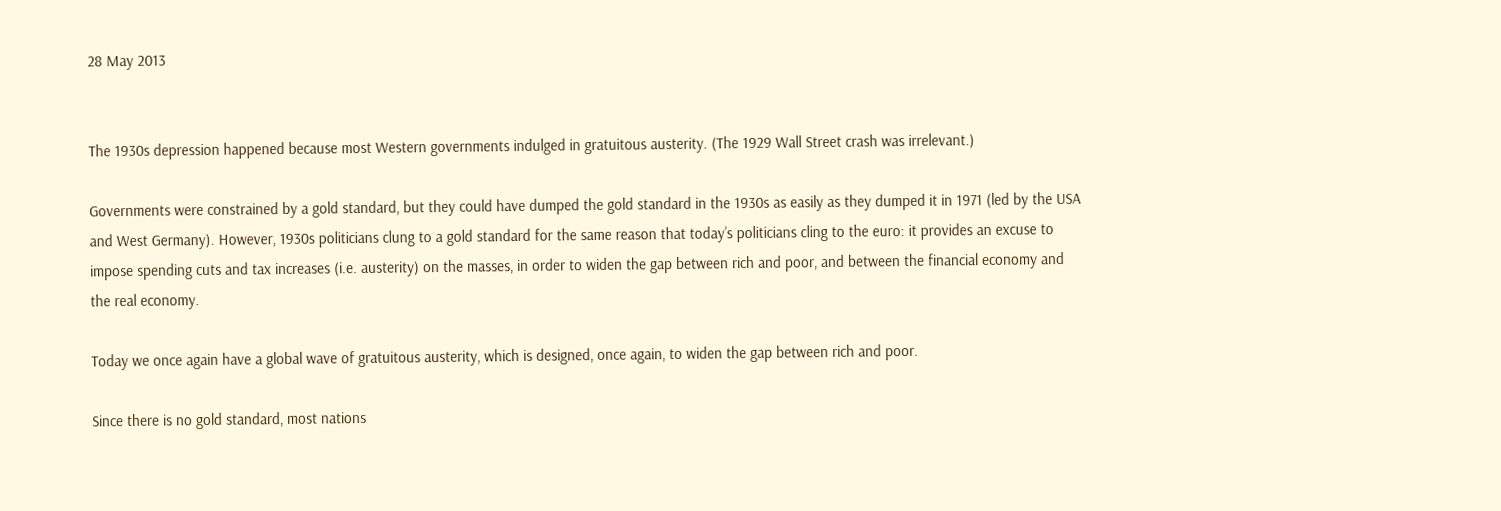28 May 2013


The 1930s depression happened because most Western governments indulged in gratuitous austerity. (The 1929 Wall Street crash was irrelevant.)

Governments were constrained by a gold standard, but they could have dumped the gold standard in the 1930s as easily as they dumped it in 1971 (led by the USA and West Germany). However, 1930s politicians clung to a gold standard for the same reason that today’s politicians cling to the euro: it provides an excuse to impose spending cuts and tax increases (i.e. austerity) on the masses, in order to widen the gap between rich and poor, and between the financial economy and the real economy.

Today we once again have a global wave of gratuitous austerity, which is designed, once again, to widen the gap between rich and poor.

Since there is no gold standard, most nations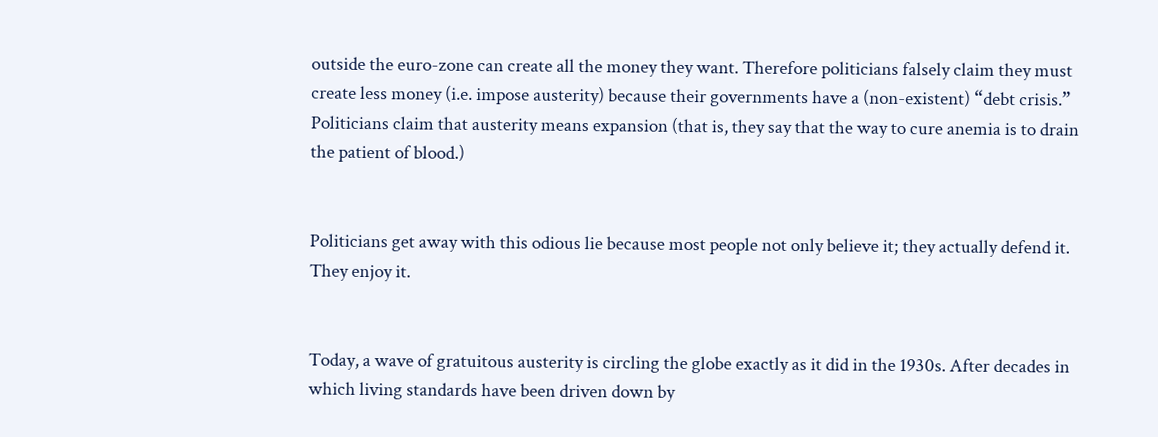outside the euro-zone can create all the money they want. Therefore politicians falsely claim they must create less money (i.e. impose austerity) because their governments have a (non-existent) “debt crisis.” Politicians claim that austerity means expansion (that is, they say that the way to cure anemia is to drain the patient of blood.)


Politicians get away with this odious lie because most people not only believe it; they actually defend it. They enjoy it.


Today, a wave of gratuitous austerity is circling the globe exactly as it did in the 1930s. After decades in which living standards have been driven down by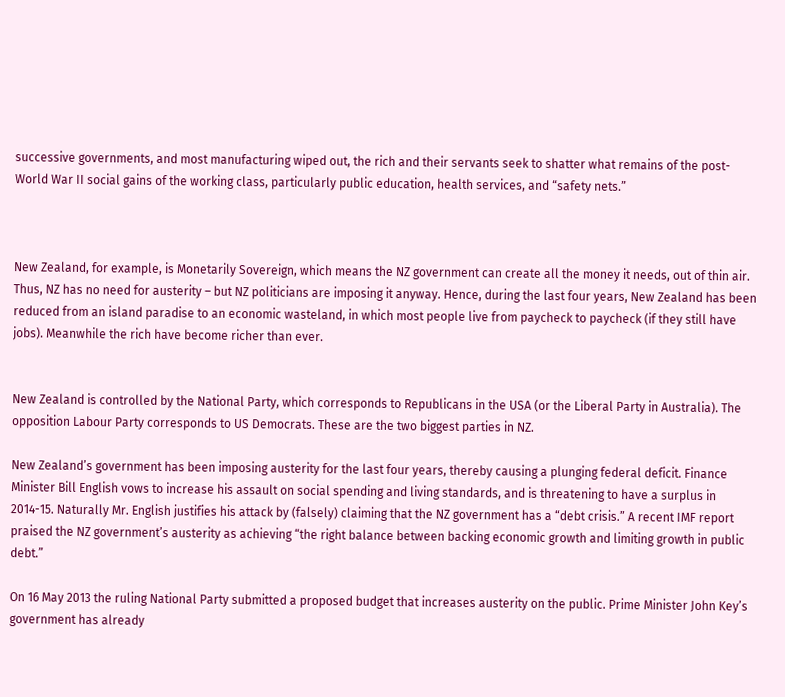successive governments, and most manufacturing wiped out, the rich and their servants seek to shatter what remains of the post-World War II social gains of the working class, particularly public education, health services, and “safety nets.”



New Zealand, for example, is Monetarily Sovereign, which means the NZ government can create all the money it needs, out of thin air. Thus, NZ has no need for austerity – but NZ politicians are imposing it anyway. Hence, during the last four years, New Zealand has been reduced from an island paradise to an economic wasteland, in which most people live from paycheck to paycheck (if they still have jobs). Meanwhile the rich have become richer than ever.


New Zealand is controlled by the National Party, which corresponds to Republicans in the USA (or the Liberal Party in Australia). The opposition Labour Party corresponds to US Democrats. These are the two biggest parties in NZ.

New Zealand’s government has been imposing austerity for the last four years, thereby causing a plunging federal deficit. Finance Minister Bill English vows to increase his assault on social spending and living standards, and is threatening to have a surplus in 2014-15. Naturally Mr. English justifies his attack by (falsely) claiming that the NZ government has a “debt crisis.” A recent IMF report praised the NZ government’s austerity as achieving “the right balance between backing economic growth and limiting growth in public debt.”

On 16 May 2013 the ruling National Party submitted a proposed budget that increases austerity on the public. Prime Minister John Key’s government has already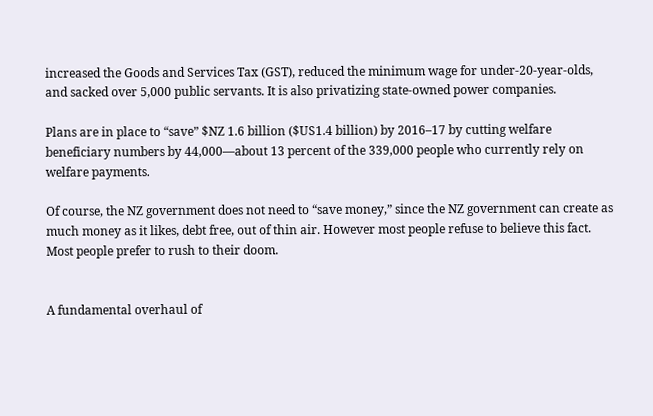increased the Goods and Services Tax (GST), reduced the minimum wage for under-20-year-olds, and sacked over 5,000 public servants. It is also privatizing state-owned power companies.

Plans are in place to “save” $NZ 1.6 billion ($US1.4 billion) by 2016–17 by cutting welfare beneficiary numbers by 44,000—about 13 percent of the 339,000 people who currently rely on welfare payments.

Of course, the NZ government does not need to “save money,” since the NZ government can create as much money as it likes, debt free, out of thin air. However most people refuse to believe this fact. Most people prefer to rush to their doom.


A fundamental overhaul of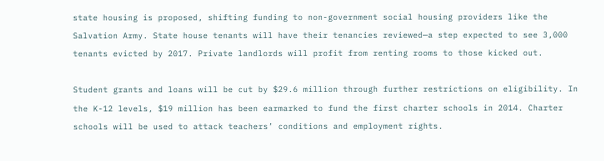state housing is proposed, shifting funding to non-government social housing providers like the Salvation Army. State house tenants will have their tenancies reviewed—a step expected to see 3,000 tenants evicted by 2017. Private landlords will profit from renting rooms to those kicked out.

Student grants and loans will be cut by $29.6 million through further restrictions on eligibility. In the K-12 levels, $19 million has been earmarked to fund the first charter schools in 2014. Charter schools will be used to attack teachers’ conditions and employment rights.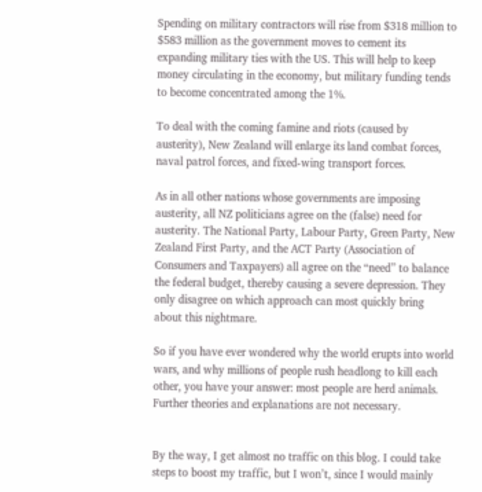Spending on military contractors will rise from $318 million to $583 million as the government moves to cement its expanding military ties with the US. This will help to keep money circulating in the economy, but military funding tends to become concentrated among the 1%.

To deal with the coming famine and riots (caused by austerity), New Zealand will enlarge its land combat forces, naval patrol forces, and fixed-wing transport forces.

As in all other nations whose governments are imposing austerity, all NZ politicians agree on the (false) need for austerity. The National Party, Labour Party, Green Party, New Zealand First Party, and the ACT Party (Association of Consumers and Taxpayers) all agree on the “need” to balance the federal budget, thereby causing a severe depression. They only disagree on which approach can most quickly bring about this nightmare.

So if you have ever wondered why the world erupts into world wars, and why millions of people rush headlong to kill each other, you have your answer: most people are herd animals. Further theories and explanations are not necessary.


By the way, I get almost no traffic on this blog. I could take steps to boost my traffic, but I won’t, since I would mainly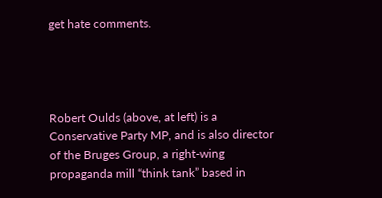get hate comments.




Robert Oulds (above, at left) is a Conservative Party MP, and is also director of the Bruges Group, a right-wing propaganda mill “think tank” based in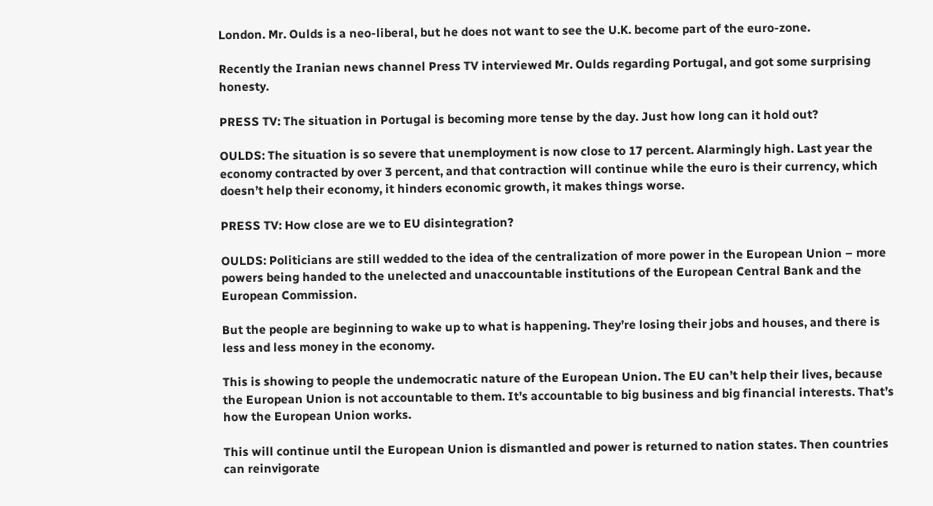London. Mr. Oulds is a neo-liberal, but he does not want to see the U.K. become part of the euro-zone.

Recently the Iranian news channel Press TV interviewed Mr. Oulds regarding Portugal, and got some surprising honesty.

PRESS TV: The situation in Portugal is becoming more tense by the day. Just how long can it hold out?

OULDS: The situation is so severe that unemployment is now close to 17 percent. Alarmingly high. Last year the economy contracted by over 3 percent, and that contraction will continue while the euro is their currency, which doesn’t help their economy, it hinders economic growth, it makes things worse.

PRESS TV: How close are we to EU disintegration?

OULDS: Politicians are still wedded to the idea of the centralization of more power in the European Union – more powers being handed to the unelected and unaccountable institutions of the European Central Bank and the European Commission.

But the people are beginning to wake up to what is happening. They’re losing their jobs and houses, and there is less and less money in the economy.

This is showing to people the undemocratic nature of the European Union. The EU can’t help their lives, because the European Union is not accountable to them. It’s accountable to big business and big financial interests. That’s how the European Union works.

This will continue until the European Union is dismantled and power is returned to nation states. Then countries can reinvigorate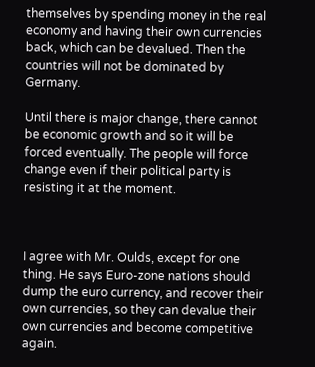themselves by spending money in the real economy and having their own currencies back, which can be devalued. Then the countries will not be dominated by Germany.

Until there is major change, there cannot be economic growth and so it will be forced eventually. The people will force change even if their political party is resisting it at the moment.



I agree with Mr. Oulds, except for one thing. He says Euro-zone nations should dump the euro currency, and recover their own currencies, so they can devalue their own currencies and become competitive again.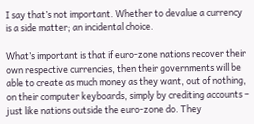I say that’s not important. Whether to devalue a currency is a side matter; an incidental choice.

What’s important is that if euro-zone nations recover their own respective currencies, then their governments will be able to create as much money as they want, out of nothing, on their computer keyboards, simply by crediting accounts – just like nations outside the euro-zone do. They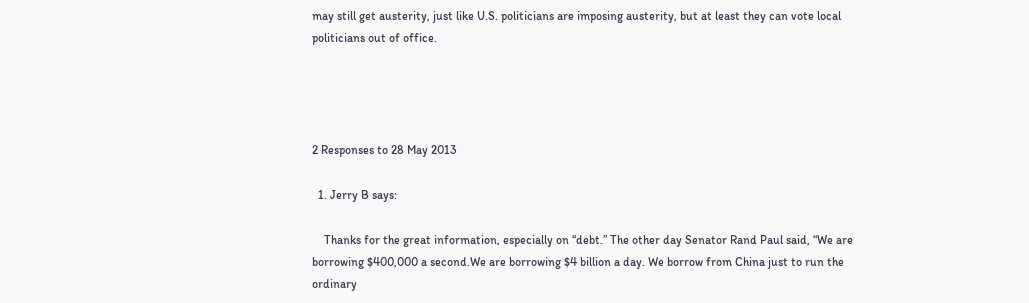may still get austerity, just like U.S. politicians are imposing austerity, but at least they can vote local politicians out of office.




2 Responses to 28 May 2013

  1. Jerry B says:

    Thanks for the great information, especially on “debt.” The other day Senator Rand Paul said, “We are borrowing $400,000 a second.We are borrowing $4 billion a day. We borrow from China just to run the ordinary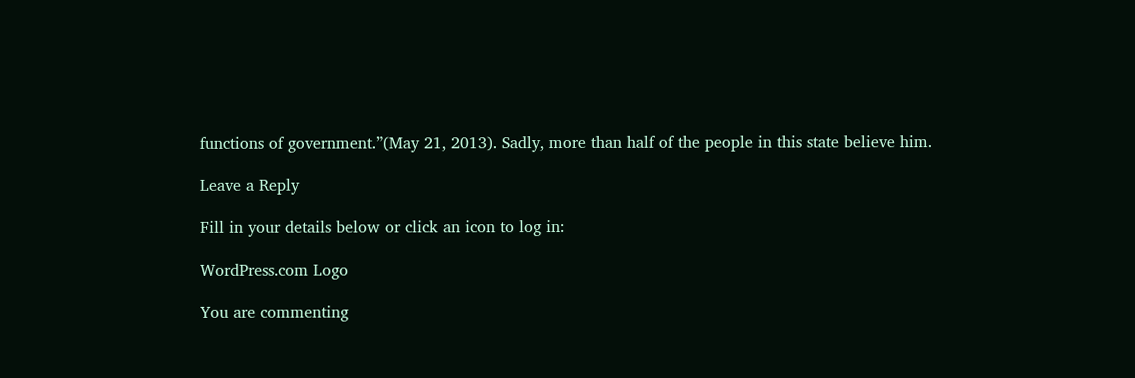functions of government.”(May 21, 2013). Sadly, more than half of the people in this state believe him.

Leave a Reply

Fill in your details below or click an icon to log in:

WordPress.com Logo

You are commenting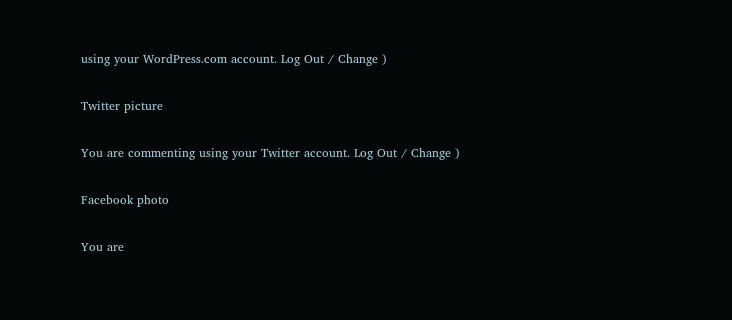using your WordPress.com account. Log Out / Change )

Twitter picture

You are commenting using your Twitter account. Log Out / Change )

Facebook photo

You are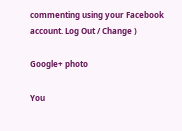commenting using your Facebook account. Log Out / Change )

Google+ photo

You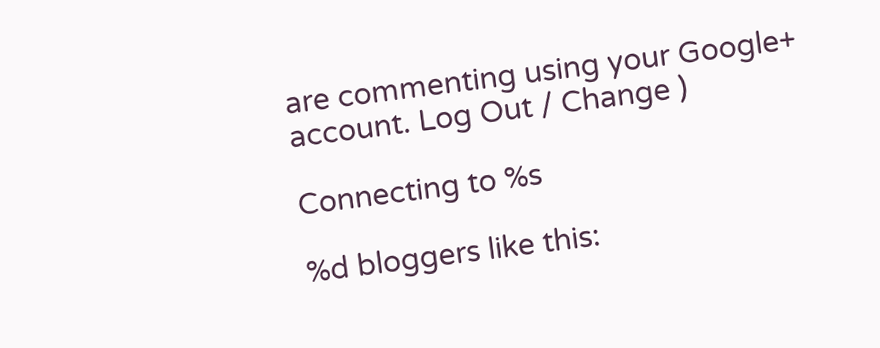are commenting using your Google+ account. Log Out / Change )

Connecting to %s

%d bloggers like this: